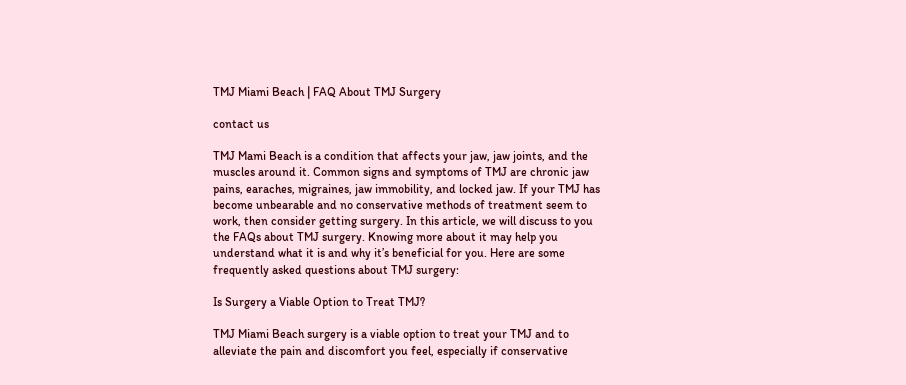TMJ Miami Beach | FAQ About TMJ Surgery

contact us

TMJ Mami Beach is a condition that affects your jaw, jaw joints, and the muscles around it. Common signs and symptoms of TMJ are chronic jaw pains, earaches, migraines, jaw immobility, and locked jaw. If your TMJ has become unbearable and no conservative methods of treatment seem to work, then consider getting surgery. In this article, we will discuss to you the FAQs about TMJ surgery. Knowing more about it may help you understand what it is and why it’s beneficial for you. Here are some frequently asked questions about TMJ surgery:

Is Surgery a Viable Option to Treat TMJ?

TMJ Miami Beach surgery is a viable option to treat your TMJ and to alleviate the pain and discomfort you feel, especially if conservative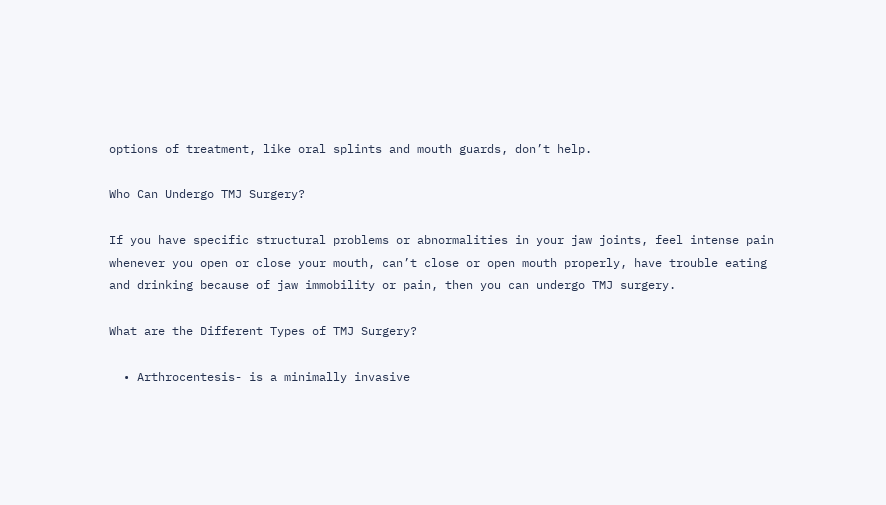options of treatment, like oral splints and mouth guards, don’t help.

Who Can Undergo TMJ Surgery?

If you have specific structural problems or abnormalities in your jaw joints, feel intense pain whenever you open or close your mouth, can’t close or open mouth properly, have trouble eating and drinking because of jaw immobility or pain, then you can undergo TMJ surgery.

What are the Different Types of TMJ Surgery?

  • Arthrocentesis- is a minimally invasive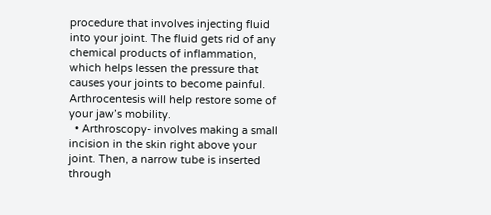procedure that involves injecting fluid into your joint. The fluid gets rid of any chemical products of inflammation, which helps lessen the pressure that causes your joints to become painful. Arthrocentesis will help restore some of your jaw’s mobility.
  • Arthroscopy- involves making a small incision in the skin right above your joint. Then, a narrow tube is inserted through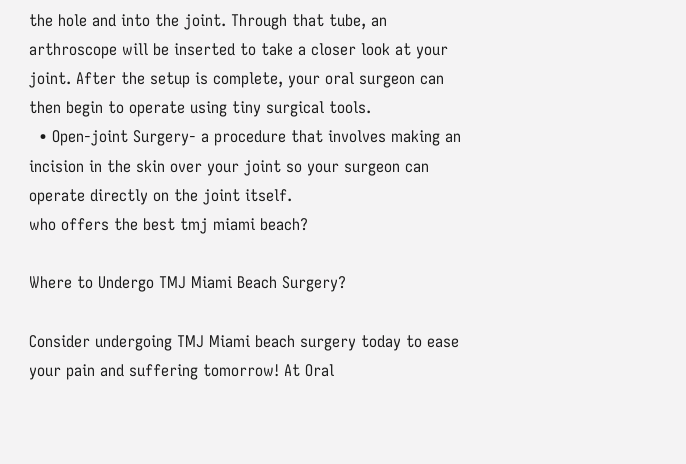the hole and into the joint. Through that tube, an arthroscope will be inserted to take a closer look at your joint. After the setup is complete, your oral surgeon can then begin to operate using tiny surgical tools.
  • Open-joint Surgery- a procedure that involves making an incision in the skin over your joint so your surgeon can operate directly on the joint itself.
who offers the best tmj miami beach?

Where to Undergo TMJ Miami Beach Surgery?

Consider undergoing TMJ Miami beach surgery today to ease your pain and suffering tomorrow! At Oral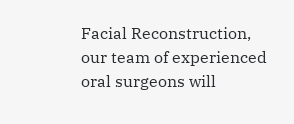Facial Reconstruction, our team of experienced oral surgeons will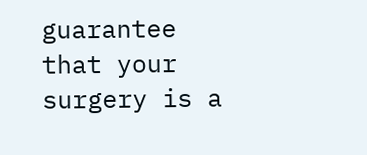guarantee that your surgery is a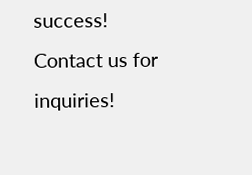success! Contact us for inquiries!